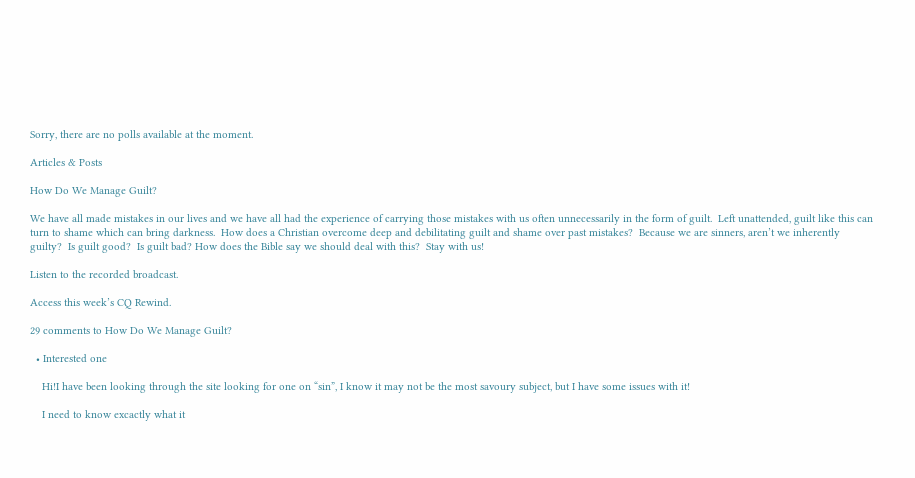Sorry, there are no polls available at the moment.

Articles & Posts

How Do We Manage Guilt?

We have all made mistakes in our lives and we have all had the experience of carrying those mistakes with us often unnecessarily in the form of guilt.  Left unattended, guilt like this can turn to shame which can bring darkness.  How does a Christian overcome deep and debilitating guilt and shame over past mistakes?  Because we are sinners, aren’t we inherently guilty?  Is guilt good?  Is guilt bad? How does the Bible say we should deal with this?  Stay with us!

Listen to the recorded broadcast.

Access this week’s CQ Rewind.

29 comments to How Do We Manage Guilt?

  • Interested one

    Hi!I have been looking through the site looking for one on “sin”, I know it may not be the most savoury subject, but I have some issues with it!

    I need to know excactly what it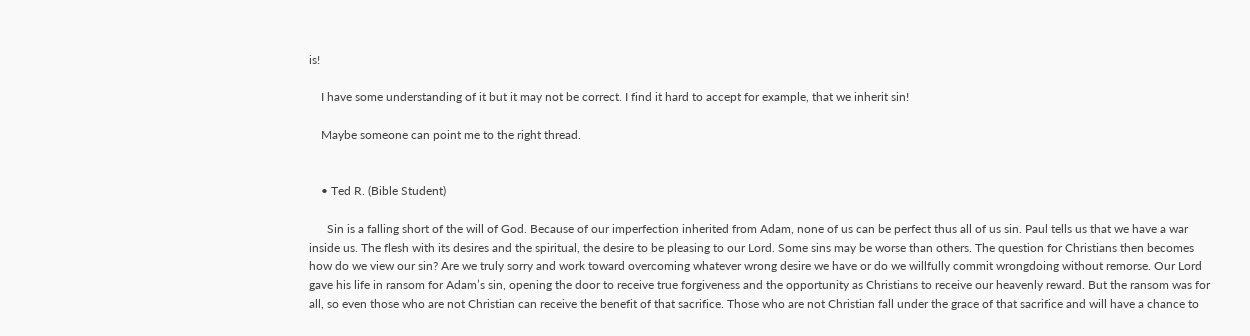is!

    I have some understanding of it but it may not be correct. I find it hard to accept for example, that we inherit sin!

    Maybe someone can point me to the right thread.


    • Ted R. (Bible Student)

      Sin is a falling short of the will of God. Because of our imperfection inherited from Adam, none of us can be perfect thus all of us sin. Paul tells us that we have a war inside us. The flesh with its desires and the spiritual, the desire to be pleasing to our Lord. Some sins may be worse than others. The question for Christians then becomes how do we view our sin? Are we truly sorry and work toward overcoming whatever wrong desire we have or do we willfully commit wrongdoing without remorse. Our Lord gave his life in ransom for Adam’s sin, opening the door to receive true forgiveness and the opportunity as Christians to receive our heavenly reward. But the ransom was for all, so even those who are not Christian can receive the benefit of that sacrifice. Those who are not Christian fall under the grace of that sacrifice and will have a chance to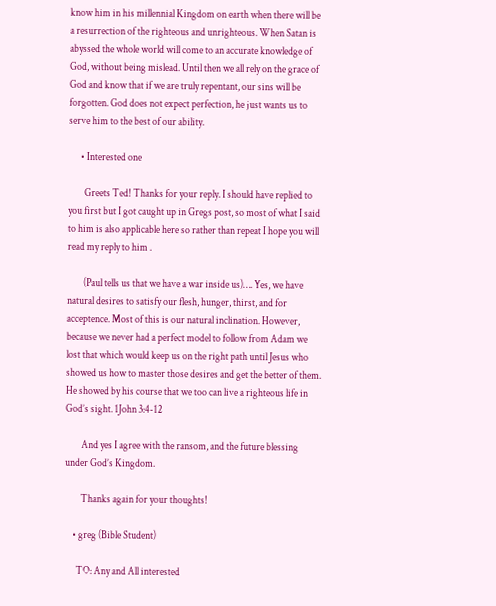know him in his millennial Kingdom on earth when there will be a resurrection of the righteous and unrighteous. When Satan is abyssed the whole world will come to an accurate knowledge of God, without being mislead. Until then we all rely on the grace of God and know that if we are truly repentant, our sins will be forgotten. God does not expect perfection, he just wants us to serve him to the best of our ability.

      • Interested one

        Greets Ted! Thanks for your reply. I should have replied to you first but I got caught up in Gregs post, so most of what I said to him is also applicable here so rather than repeat I hope you will read my reply to him .

        (Paul tells us that we have a war inside us)…. Yes, we have natural desires to satisfy our flesh, hunger, thirst, and for acceptence. Most of this is our natural inclination. However, because we never had a perfect model to follow from Adam we lost that which would keep us on the right path until Jesus who showed us how to master those desires and get the better of them. He showed by his course that we too can live a righteous life in God’s sight. 1John 3:4-12

        And yes I agree with the ransom, and the future blessing under God’s Kingdom.

        Thanks again for your thoughts!

    • greg (Bible Student)

      TO: Any and All interested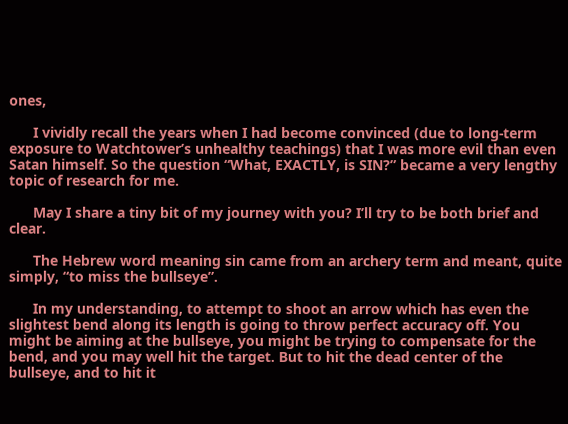ones,

      I vividly recall the years when I had become convinced (due to long-term exposure to Watchtower’s unhealthy teachings) that I was more evil than even Satan himself. So the question “What, EXACTLY, is SIN?” became a very lengthy topic of research for me.

      May I share a tiny bit of my journey with you? I’ll try to be both brief and clear.

      The Hebrew word meaning sin came from an archery term and meant, quite simply, “to miss the bullseye”.

      In my understanding, to attempt to shoot an arrow which has even the slightest bend along its length is going to throw perfect accuracy off. You might be aiming at the bullseye, you might be trying to compensate for the bend, and you may well hit the target. But to hit the dead center of the bullseye, and to hit it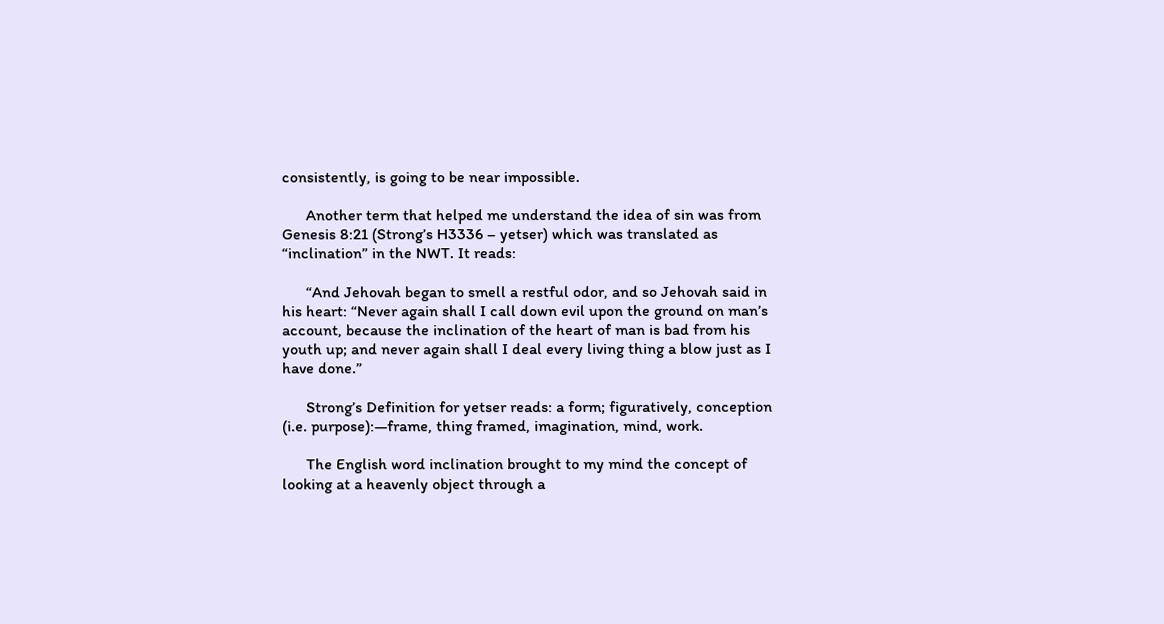consistently, is going to be near impossible.

      Another term that helped me understand the idea of sin was from Genesis 8:21 (Strong’s H3336 – yetser) which was translated as “inclination” in the NWT. It reads:

      “And Jehovah began to smell a restful odor, and so Jehovah said in his heart: “Never again shall I call down evil upon the ground on man’s account, because the inclination of the heart of man is bad from his youth up; and never again shall I deal every living thing a blow just as I have done.”

      Strong’s Definition for yetser reads: a form; figuratively, conception (i.e. purpose):—frame, thing framed, imagination, mind, work.

      The English word inclination brought to my mind the concept of looking at a heavenly object through a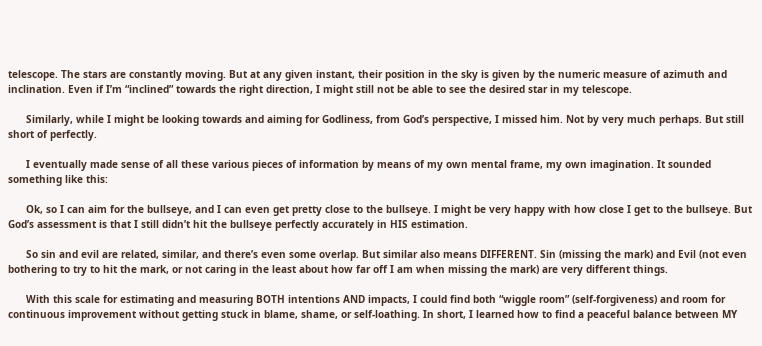telescope. The stars are constantly moving. But at any given instant, their position in the sky is given by the numeric measure of azimuth and inclination. Even if I’m “inclined” towards the right direction, I might still not be able to see the desired star in my telescope.

      Similarly, while I might be looking towards and aiming for Godliness, from God’s perspective, I missed him. Not by very much perhaps. But still short of perfectly.

      I eventually made sense of all these various pieces of information by means of my own mental frame, my own imagination. It sounded something like this:

      Ok, so I can aim for the bullseye, and I can even get pretty close to the bullseye. I might be very happy with how close I get to the bullseye. But God’s assessment is that I still didn’t hit the bullseye perfectly accurately in HIS estimation.

      So sin and evil are related, similar, and there’s even some overlap. But similar also means DIFFERENT. Sin (missing the mark) and Evil (not even bothering to try to hit the mark, or not caring in the least about how far off I am when missing the mark) are very different things.

      With this scale for estimating and measuring BOTH intentions AND impacts, I could find both “wiggle room” (self-forgiveness) and room for continuous improvement without getting stuck in blame, shame, or self-loathing. In short, I learned how to find a peaceful balance between MY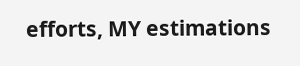efforts, MY estimations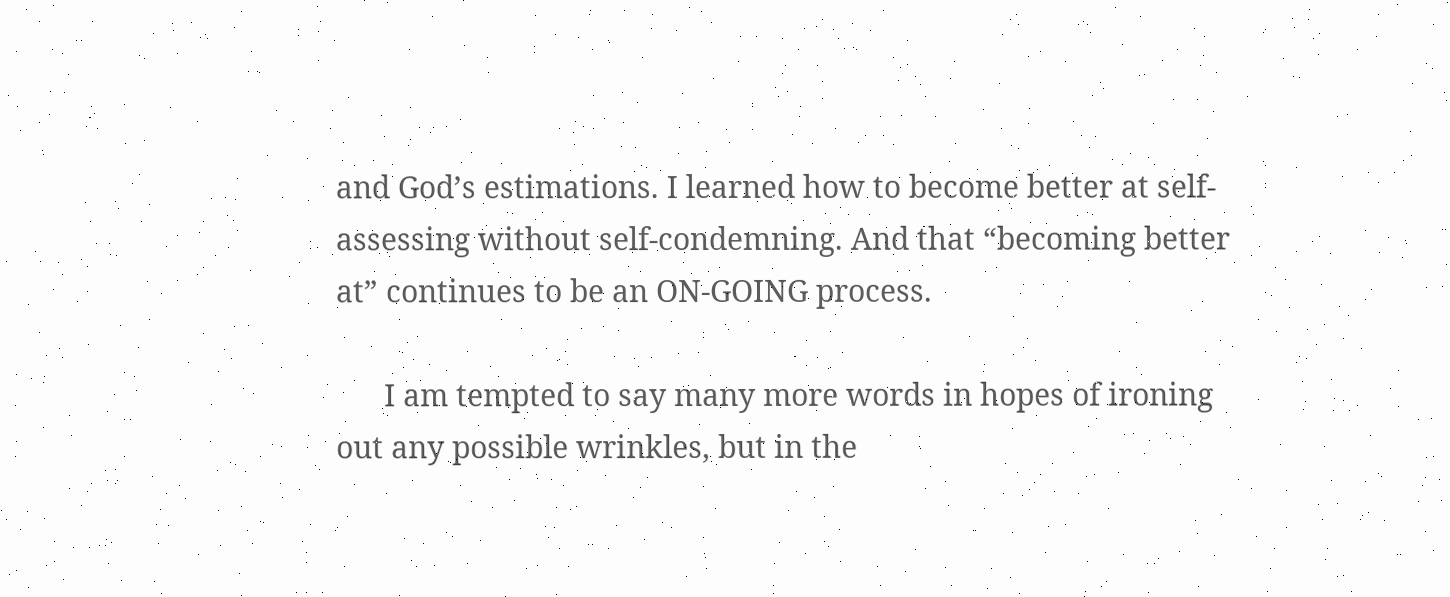and God’s estimations. I learned how to become better at self-assessing without self-condemning. And that “becoming better at” continues to be an ON-GOING process.

      I am tempted to say many more words in hopes of ironing out any possible wrinkles, but in the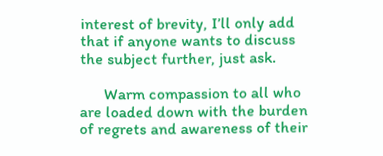interest of brevity, I’ll only add that if anyone wants to discuss the subject further, just ask.

      Warm compassion to all who are loaded down with the burden of regrets and awareness of their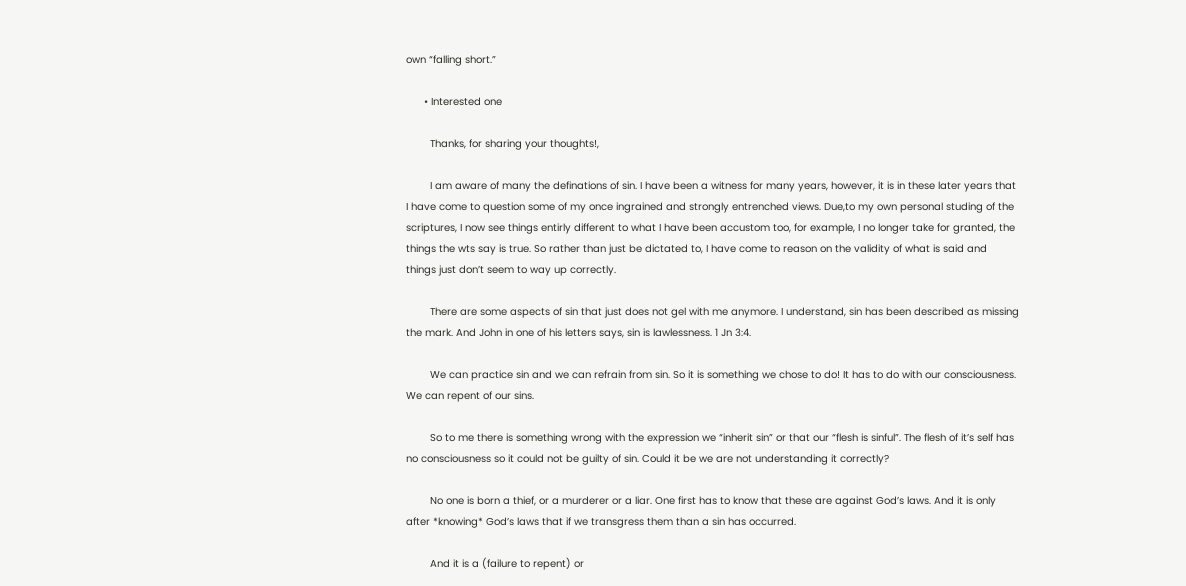own “falling short.”

      • Interested one

        Thanks, for sharing your thoughts!,

        I am aware of many the definations of sin. I have been a witness for many years, however, it is in these later years that I have come to question some of my once ingrained and strongly entrenched views. Due,to my own personal studing of the scriptures, I now see things entirly different to what I have been accustom too, for example, I no longer take for granted, the things the wts say is true. So rather than just be dictated to, I have come to reason on the validity of what is said and things just don’t seem to way up correctly.

        There are some aspects of sin that just does not gel with me anymore. I understand, sin has been described as missing the mark. And John in one of his letters says, sin is lawlessness. 1 Jn 3:4.

        We can practice sin and we can refrain from sin. So it is something we chose to do! It has to do with our consciousness. We can repent of our sins.

        So to me there is something wrong with the expression we “inherit sin” or that our “flesh is sinful”. The flesh of it’s self has no consciousness so it could not be guilty of sin. Could it be we are not understanding it correctly?

        No one is born a thief, or a murderer or a liar. One first has to know that these are against God’s laws. And it is only after *knowing* God’s laws that if we transgress them than a sin has occurred.

        And it is a (failure to repent) or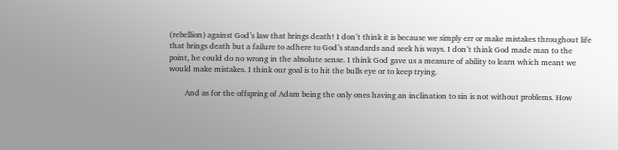(rebellion) against God’s law that brings death! I don’t think it is because we simply err or make mistakes throughout life that brings death but a failure to adhere to God’s standards and seek his ways. I don’t think God made man to the point, he could do no wrong in the absolute sense. I think God gave us a measure of ability to learn which meant we would make mistakes. I think our goal is to hit the bulls eye or to keep trying.

        And as for the offspring of Adam being the only ones having an inclination to sin is not without problems. How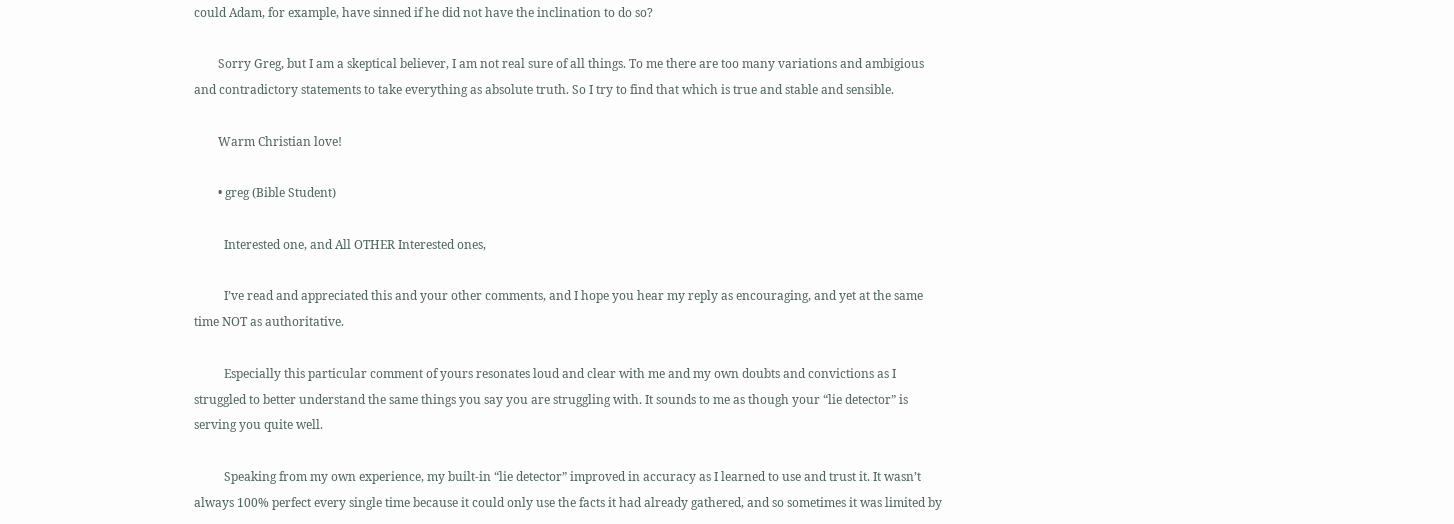could Adam, for example, have sinned if he did not have the inclination to do so?

        Sorry Greg, but I am a skeptical believer, I am not real sure of all things. To me there are too many variations and ambigious and contradictory statements to take everything as absolute truth. So I try to find that which is true and stable and sensible.

        Warm Christian love!

        • greg (Bible Student)

          Interested one, and All OTHER Interested ones,

          I’ve read and appreciated this and your other comments, and I hope you hear my reply as encouraging, and yet at the same time NOT as authoritative.

          Especially this particular comment of yours resonates loud and clear with me and my own doubts and convictions as I struggled to better understand the same things you say you are struggling with. It sounds to me as though your “lie detector” is serving you quite well.

          Speaking from my own experience, my built-in “lie detector” improved in accuracy as I learned to use and trust it. It wasn’t always 100% perfect every single time because it could only use the facts it had already gathered, and so sometimes it was limited by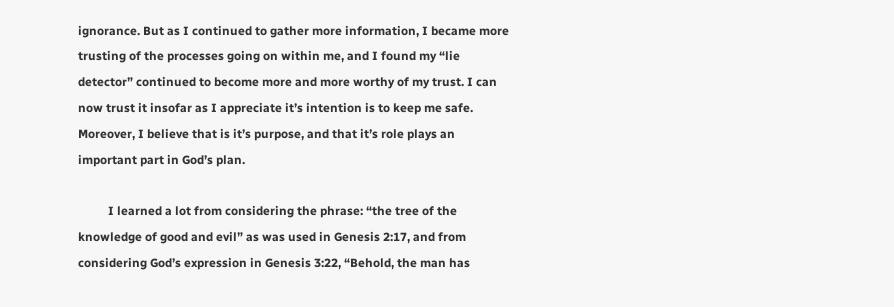ignorance. But as I continued to gather more information, I became more trusting of the processes going on within me, and I found my “lie detector” continued to become more and more worthy of my trust. I can now trust it insofar as I appreciate it’s intention is to keep me safe. Moreover, I believe that is it’s purpose, and that it’s role plays an important part in God’s plan.

          I learned a lot from considering the phrase: “the tree of the knowledge of good and evil” as was used in Genesis 2:17, and from considering God’s expression in Genesis 3:22, “Behold, the man has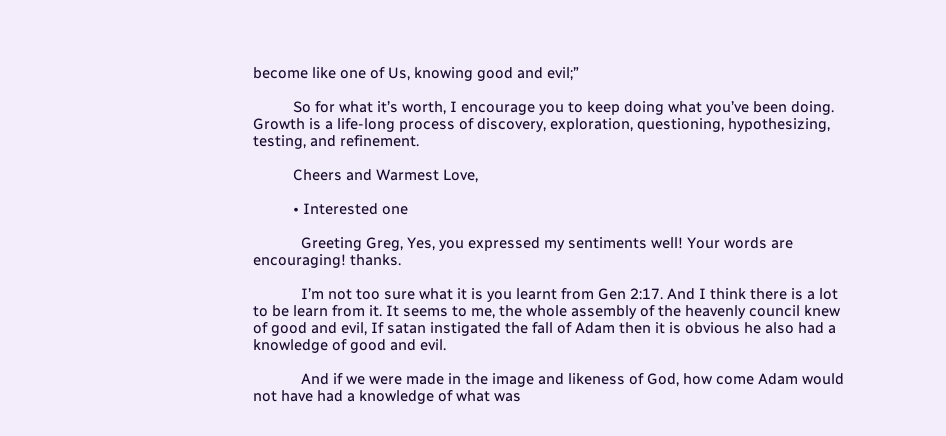become like one of Us, knowing good and evil;”

          So for what it’s worth, I encourage you to keep doing what you’ve been doing. Growth is a life-long process of discovery, exploration, questioning, hypothesizing, testing, and refinement.

          Cheers and Warmest Love,

          • Interested one

            Greeting Greg, Yes, you expressed my sentiments well! Your words are encouraging! thanks.

            I’m not too sure what it is you learnt from Gen 2:17. And I think there is a lot to be learn from it. It seems to me, the whole assembly of the heavenly council knew of good and evil, If satan instigated the fall of Adam then it is obvious he also had a knowledge of good and evil.

            And if we were made in the image and likeness of God, how come Adam would not have had a knowledge of what was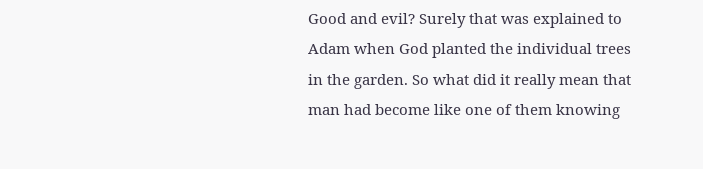Good and evil? Surely that was explained to Adam when God planted the individual trees in the garden. So what did it really mean that man had become like one of them knowing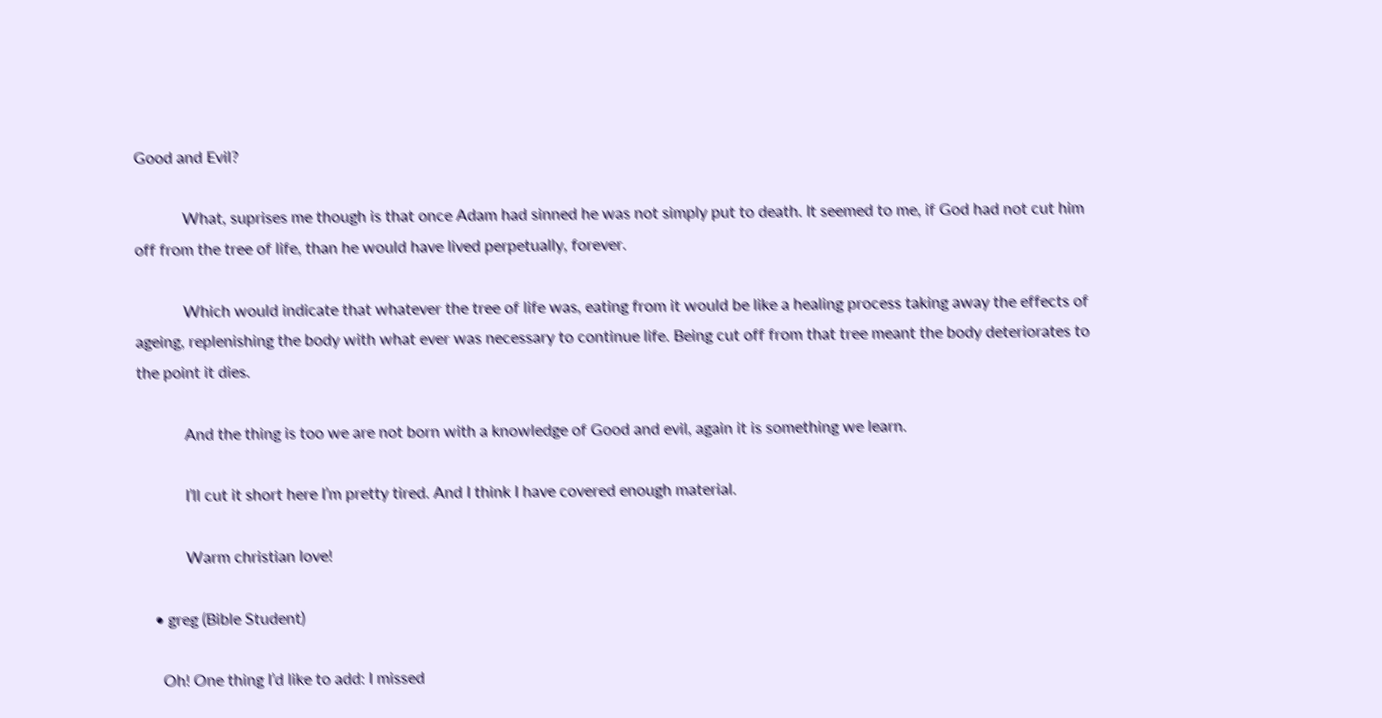Good and Evil?

            What, suprises me though is that once Adam had sinned he was not simply put to death. It seemed to me, if God had not cut him off from the tree of life, than he would have lived perpetually, forever.

            Which would indicate that whatever the tree of life was, eating from it would be like a healing process taking away the effects of ageing, replenishing the body with what ever was necessary to continue life. Being cut off from that tree meant the body deteriorates to the point it dies.

            And the thing is too we are not born with a knowledge of Good and evil, again it is something we learn.

            I’ll cut it short here I’m pretty tired. And I think I have covered enough material.

            Warm christian love!

    • greg (Bible Student)

      Oh! One thing I’d like to add: I missed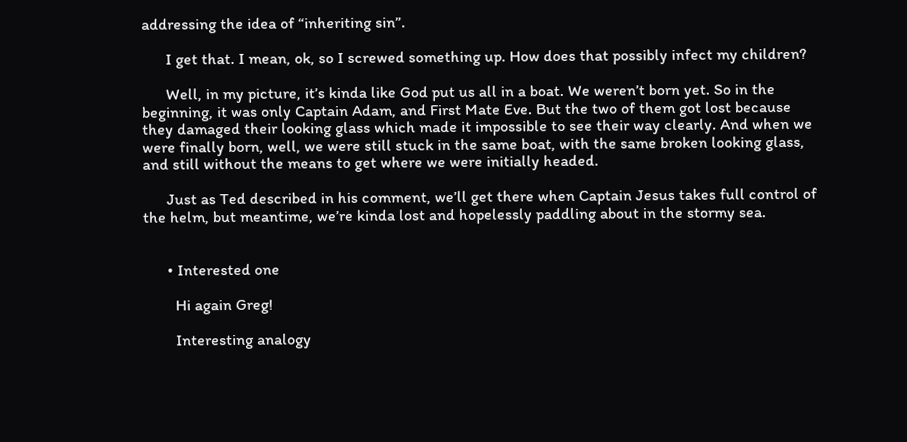addressing the idea of “inheriting sin”.

      I get that. I mean, ok, so I screwed something up. How does that possibly infect my children?

      Well, in my picture, it’s kinda like God put us all in a boat. We weren’t born yet. So in the beginning, it was only Captain Adam, and First Mate Eve. But the two of them got lost because they damaged their looking glass which made it impossible to see their way clearly. And when we were finally born, well, we were still stuck in the same boat, with the same broken looking glass, and still without the means to get where we were initially headed.

      Just as Ted described in his comment, we’ll get there when Captain Jesus takes full control of the helm, but meantime, we’re kinda lost and hopelessly paddling about in the stormy sea.


      • Interested one

        Hi again Greg!

        Interesting analogy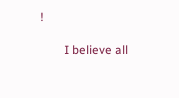!

        I believe all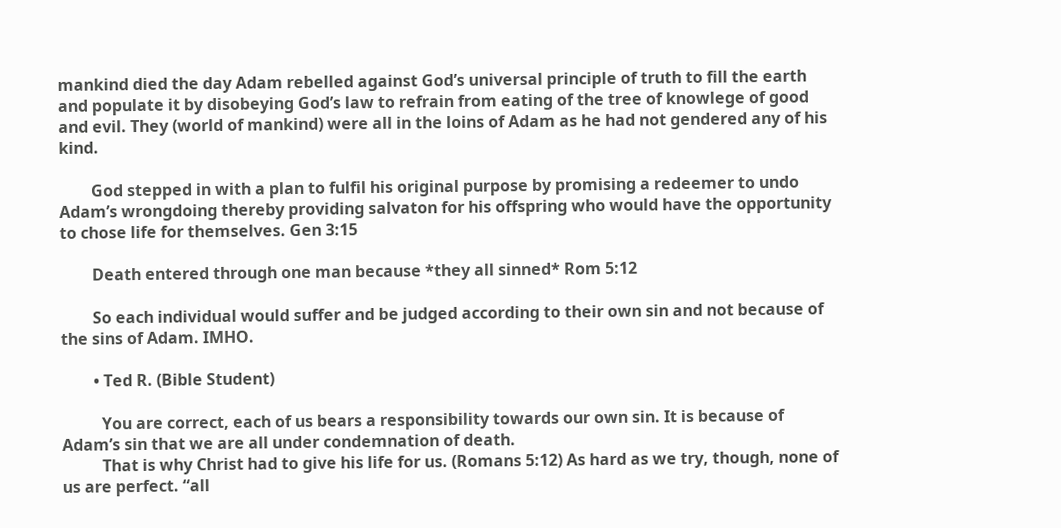mankind died the day Adam rebelled against God’s universal principle of truth to fill the earth and populate it by disobeying God’s law to refrain from eating of the tree of knowlege of good and evil. They (world of mankind) were all in the loins of Adam as he had not gendered any of his kind.

        God stepped in with a plan to fulfil his original purpose by promising a redeemer to undo Adam’s wrongdoing thereby providing salvaton for his offspring who would have the opportunity to chose life for themselves. Gen 3:15

        Death entered through one man because *they all sinned* Rom 5:12

        So each individual would suffer and be judged according to their own sin and not because of the sins of Adam. IMHO.

        • Ted R. (Bible Student)

          You are correct, each of us bears a responsibility towards our own sin. It is because of Adam’s sin that we are all under condemnation of death.
          That is why Christ had to give his life for us. (Romans 5:12) As hard as we try, though, none of us are perfect. “all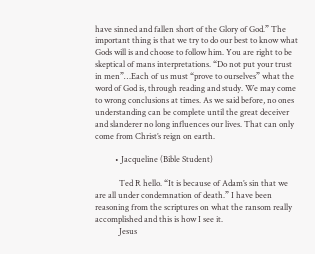have sinned and fallen short of the Glory of God.” The important thing is that we try to do our best to know what Gods will is and choose to follow him. You are right to be skeptical of mans interpretations. “Do not put your trust in men”…Each of us must “prove to ourselves” what the word of God is, through reading and study. We may come to wrong conclusions at times. As we said before, no ones understanding can be complete until the great deceiver and slanderer no long influences our lives. That can only come from Christ’s reign on earth.

          • Jacqueline (Bible Student)

            Ted R hello. “It is because of Adam’s sin that we are all under condemnation of death.” I have been reasoning from the scriptures on what the ransom really accomplished and this is how I see it.
            Jesus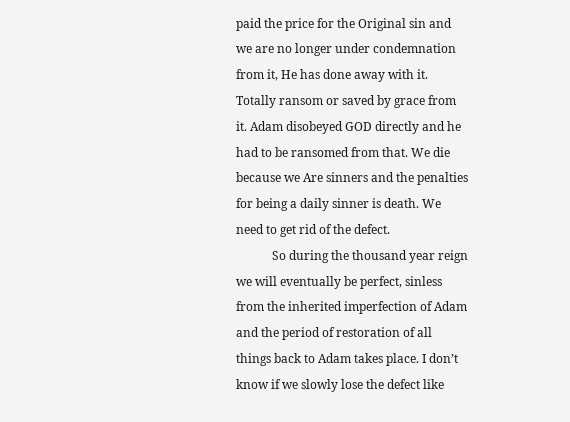paid the price for the Original sin and we are no longer under condemnation from it, He has done away with it. Totally ransom or saved by grace from it. Adam disobeyed GOD directly and he had to be ransomed from that. We die because we Are sinners and the penalties for being a daily sinner is death. We need to get rid of the defect.
            So during the thousand year reign we will eventually be perfect, sinless from the inherited imperfection of Adam and the period of restoration of all things back to Adam takes place. I don’t know if we slowly lose the defect like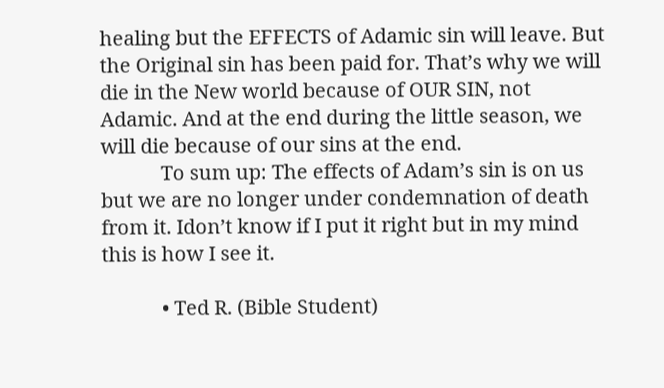healing but the EFFECTS of Adamic sin will leave. But the Original sin has been paid for. That’s why we will die in the New world because of OUR SIN, not Adamic. And at the end during the little season, we will die because of our sins at the end.
            To sum up: The effects of Adam’s sin is on us but we are no longer under condemnation of death from it. Idon’t know if I put it right but in my mind this is how I see it.

            • Ted R. (Bible Student)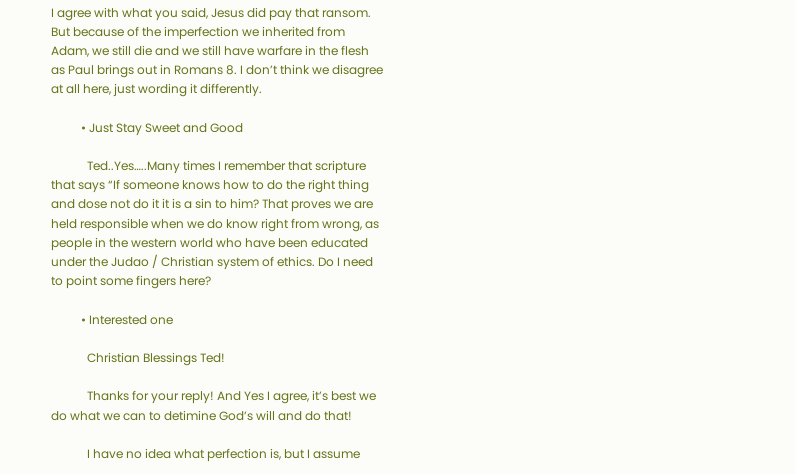I agree with what you said, Jesus did pay that ransom. But because of the imperfection we inherited from Adam, we still die and we still have warfare in the flesh as Paul brings out in Romans 8. I don’t think we disagree at all here, just wording it differently.

          • Just Stay Sweet and Good

            Ted..Yes…..Many times I remember that scripture that says “If someone knows how to do the right thing and dose not do it it is a sin to him? That proves we are held responsible when we do know right from wrong, as people in the western world who have been educated under the Judao / Christian system of ethics. Do I need to point some fingers here?

          • Interested one

            Christian Blessings Ted!

            Thanks for your reply! And Yes I agree, it’s best we do what we can to detimine God’s will and do that!

            I have no idea what perfection is, but I assume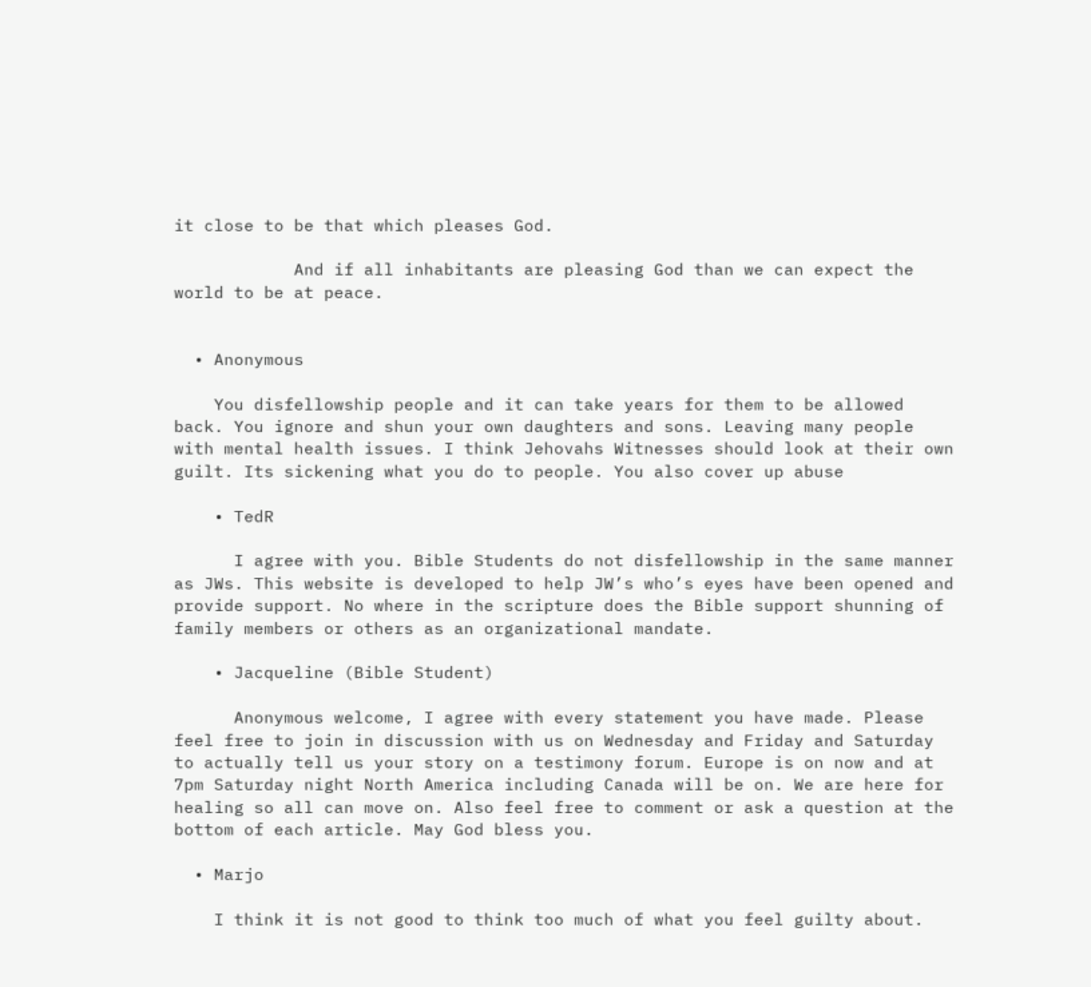it close to be that which pleases God.

            And if all inhabitants are pleasing God than we can expect the world to be at peace.


  • Anonymous

    You disfellowship people and it can take years for them to be allowed back. You ignore and shun your own daughters and sons. Leaving many people with mental health issues. I think Jehovahs Witnesses should look at their own guilt. Its sickening what you do to people. You also cover up abuse

    • TedR

      I agree with you. Bible Students do not disfellowship in the same manner as JWs. This website is developed to help JW’s who’s eyes have been opened and provide support. No where in the scripture does the Bible support shunning of family members or others as an organizational mandate.

    • Jacqueline (Bible Student)

      Anonymous welcome, I agree with every statement you have made. Please feel free to join in discussion with us on Wednesday and Friday and Saturday to actually tell us your story on a testimony forum. Europe is on now and at 7pm Saturday night North America including Canada will be on. We are here for healing so all can move on. Also feel free to comment or ask a question at the bottom of each article. May God bless you.

  • Marjo

    I think it is not good to think too much of what you feel guilty about.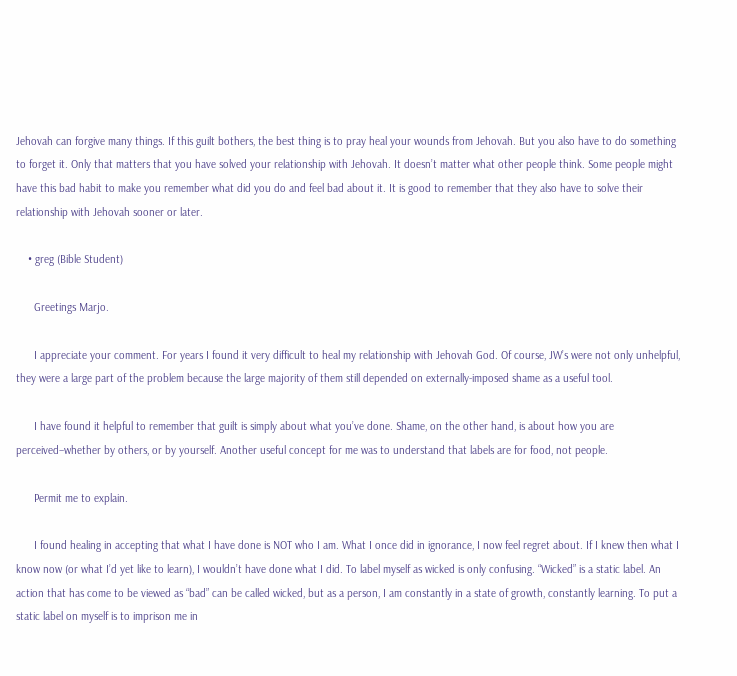Jehovah can forgive many things. If this guilt bothers, the best thing is to pray heal your wounds from Jehovah. But you also have to do something to forget it. Only that matters that you have solved your relationship with Jehovah. It doesn’t matter what other people think. Some people might have this bad habit to make you remember what did you do and feel bad about it. It is good to remember that they also have to solve their relationship with Jehovah sooner or later.

    • greg (Bible Student)

      Greetings Marjo.

      I appreciate your comment. For years I found it very difficult to heal my relationship with Jehovah God. Of course, JW’s were not only unhelpful, they were a large part of the problem because the large majority of them still depended on externally-imposed shame as a useful tool.

      I have found it helpful to remember that guilt is simply about what you’ve done. Shame, on the other hand, is about how you are perceived–whether by others, or by yourself. Another useful concept for me was to understand that labels are for food, not people.

      Permit me to explain.

      I found healing in accepting that what I have done is NOT who I am. What I once did in ignorance, I now feel regret about. If I knew then what I know now (or what I’d yet like to learn), I wouldn’t have done what I did. To label myself as wicked is only confusing. “Wicked” is a static label. An action that has come to be viewed as “bad” can be called wicked, but as a person, I am constantly in a state of growth, constantly learning. To put a static label on myself is to imprison me in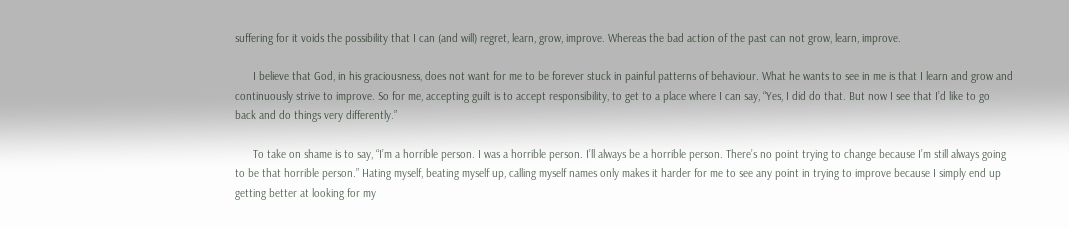suffering for it voids the possibility that I can (and will) regret, learn, grow, improve. Whereas the bad action of the past can not grow, learn, improve.

      I believe that God, in his graciousness, does not want for me to be forever stuck in painful patterns of behaviour. What he wants to see in me is that I learn and grow and continuously strive to improve. So for me, accepting guilt is to accept responsibility, to get to a place where I can say, “Yes, I did do that. But now I see that I’d like to go back and do things very differently.”

      To take on shame is to say, “I’m a horrible person. I was a horrible person. I’ll always be a horrible person. There’s no point trying to change because I’m still always going to be that horrible person.” Hating myself, beating myself up, calling myself names only makes it harder for me to see any point in trying to improve because I simply end up getting better at looking for my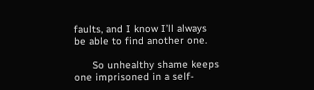faults, and I know I’ll always be able to find another one.

      So unhealthy shame keeps one imprisoned in a self-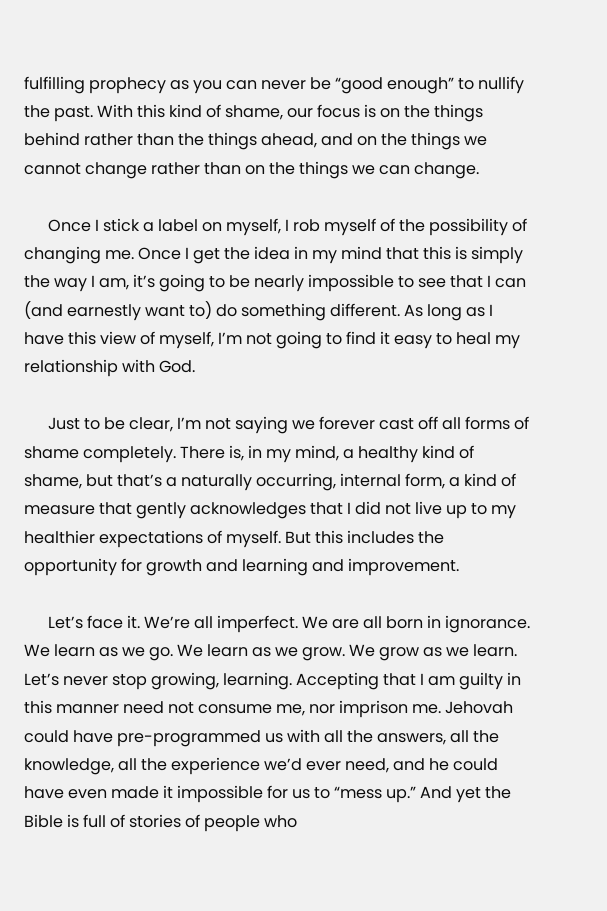fulfilling prophecy as you can never be “good enough” to nullify the past. With this kind of shame, our focus is on the things behind rather than the things ahead, and on the things we cannot change rather than on the things we can change.

      Once I stick a label on myself, I rob myself of the possibility of changing me. Once I get the idea in my mind that this is simply the way I am, it’s going to be nearly impossible to see that I can (and earnestly want to) do something different. As long as I have this view of myself, I’m not going to find it easy to heal my relationship with God.

      Just to be clear, I’m not saying we forever cast off all forms of shame completely. There is, in my mind, a healthy kind of shame, but that’s a naturally occurring, internal form, a kind of measure that gently acknowledges that I did not live up to my healthier expectations of myself. But this includes the opportunity for growth and learning and improvement.

      Let’s face it. We’re all imperfect. We are all born in ignorance. We learn as we go. We learn as we grow. We grow as we learn. Let’s never stop growing, learning. Accepting that I am guilty in this manner need not consume me, nor imprison me. Jehovah could have pre-programmed us with all the answers, all the knowledge, all the experience we’d ever need, and he could have even made it impossible for us to “mess up.” And yet the Bible is full of stories of people who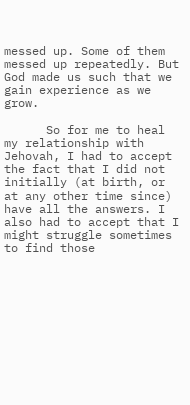messed up. Some of them messed up repeatedly. But God made us such that we gain experience as we grow.

      So for me to heal my relationship with Jehovah, I had to accept the fact that I did not initially (at birth, or at any other time since) have all the answers. I also had to accept that I might struggle sometimes to find those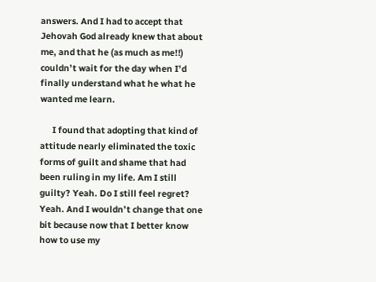answers. And I had to accept that Jehovah God already knew that about me, and that he (as much as me!!) couldn’t wait for the day when I’d finally understand what he what he wanted me learn.

      I found that adopting that kind of attitude nearly eliminated the toxic forms of guilt and shame that had been ruling in my life. Am I still guilty? Yeah. Do I still feel regret? Yeah. And I wouldn’t change that one bit because now that I better know how to use my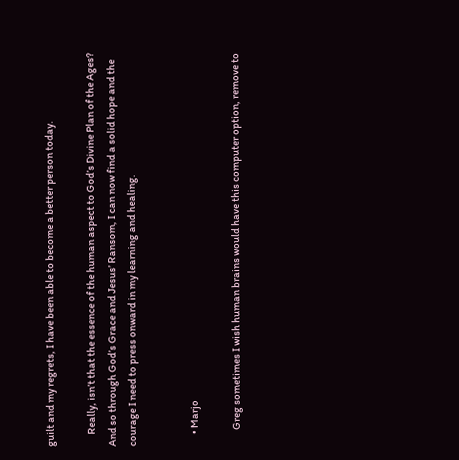guilt and my regrets, I have been able to become a better person today.

      Really, isn’t that the essence of the human aspect to God’s Divine Plan of the Ages? And so through God’s Grace and Jesus’ Ransom, I can now find a solid hope and the courage I need to press onward in my learning and healing.


      • Marjo

        Greg sometimes I wish human brains would have this computer option, remove to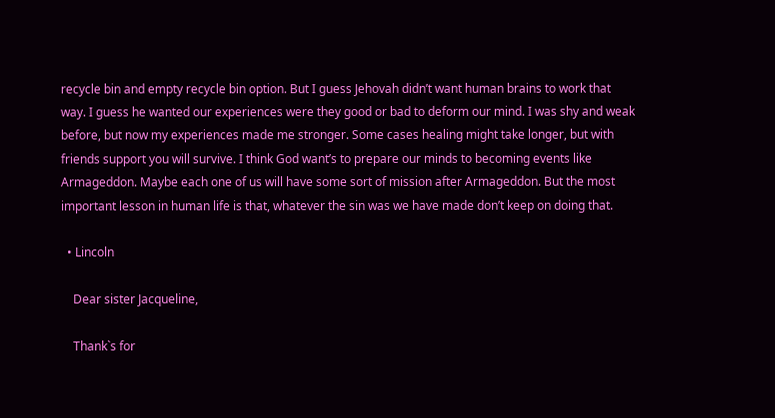recycle bin and empty recycle bin option. But I guess Jehovah didn’t want human brains to work that way. I guess he wanted our experiences were they good or bad to deform our mind. I was shy and weak before, but now my experiences made me stronger. Some cases healing might take longer, but with friends support you will survive. I think God want’s to prepare our minds to becoming events like Armageddon. Maybe each one of us will have some sort of mission after Armageddon. But the most important lesson in human life is that, whatever the sin was we have made don’t keep on doing that.

  • Lincoln

    Dear sister Jacqueline,

    Thank`s for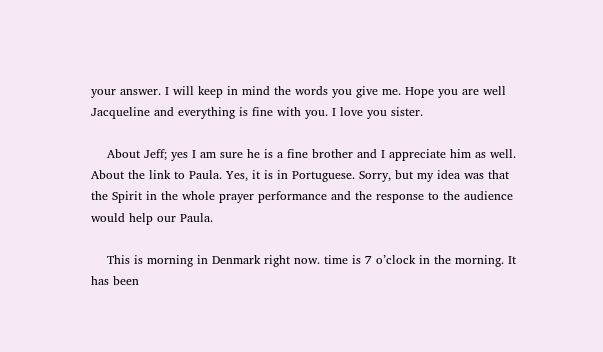your answer. I will keep in mind the words you give me. Hope you are well Jacqueline and everything is fine with you. I love you sister.

    About Jeff; yes I am sure he is a fine brother and I appreciate him as well. About the link to Paula. Yes, it is in Portuguese. Sorry, but my idea was that the Spirit in the whole prayer performance and the response to the audience would help our Paula.

    This is morning in Denmark right now. time is 7 o’clock in the morning. It has been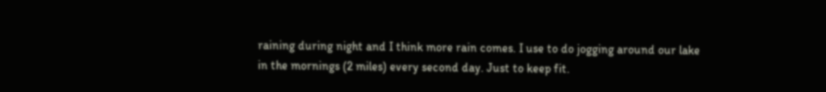raining during night and I think more rain comes. I use to do jogging around our lake in the mornings (2 miles) every second day. Just to keep fit.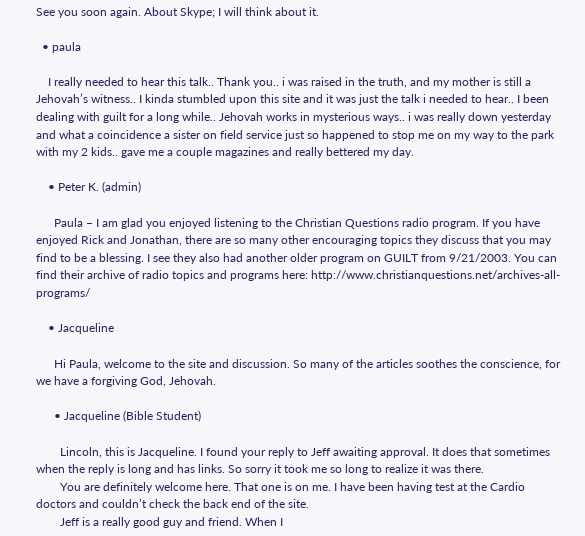See you soon again. About Skype; I will think about it.

  • paula

    I really needed to hear this talk.. Thank you.. i was raised in the truth, and my mother is still a Jehovah’s witness.. I kinda stumbled upon this site and it was just the talk i needed to hear.. I been dealing with guilt for a long while.. Jehovah works in mysterious ways.. i was really down yesterday and what a coincidence a sister on field service just so happened to stop me on my way to the park with my 2 kids.. gave me a couple magazines and really bettered my day.

    • Peter K. (admin)

      Paula – I am glad you enjoyed listening to the Christian Questions radio program. If you have enjoyed Rick and Jonathan, there are so many other encouraging topics they discuss that you may find to be a blessing. I see they also had another older program on GUILT from 9/21/2003. You can find their archive of radio topics and programs here: http://www.christianquestions.net/archives-all-programs/

    • Jacqueline

      Hi Paula, welcome to the site and discussion. So many of the articles soothes the conscience, for we have a forgiving God, Jehovah.

      • Jacqueline (Bible Student)

        Lincoln, this is Jacqueline. I found your reply to Jeff awaiting approval. It does that sometimes when the reply is long and has links. So sorry it took me so long to realize it was there.
        You are definitely welcome here. That one is on me. I have been having test at the Cardio doctors and couldn’t check the back end of the site.
        Jeff is a really good guy and friend. When I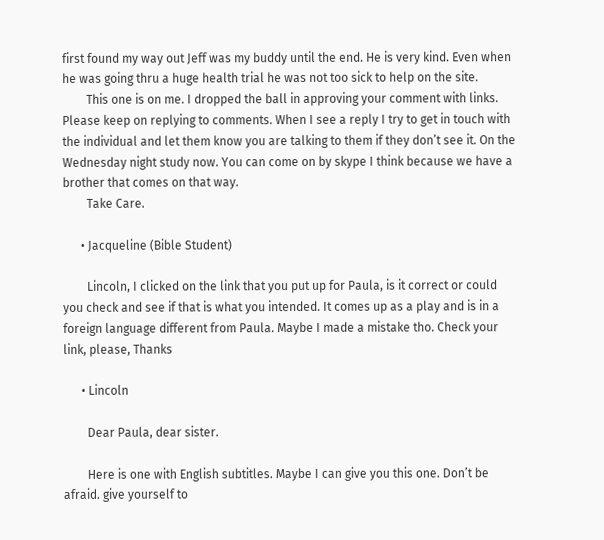first found my way out Jeff was my buddy until the end. He is very kind. Even when he was going thru a huge health trial he was not too sick to help on the site.
        This one is on me. I dropped the ball in approving your comment with links. Please keep on replying to comments. When I see a reply I try to get in touch with the individual and let them know you are talking to them if they don’t see it. On the Wednesday night study now. You can come on by skype I think because we have a brother that comes on that way.
        Take Care.

      • Jacqueline (Bible Student)

        Lincoln, I clicked on the link that you put up for Paula, is it correct or could you check and see if that is what you intended. It comes up as a play and is in a foreign language different from Paula. Maybe I made a mistake tho. Check your link, please, Thanks

      • Lincoln

        Dear Paula, dear sister.

        Here is one with English subtitles. Maybe I can give you this one. Don’t be afraid. give yourself to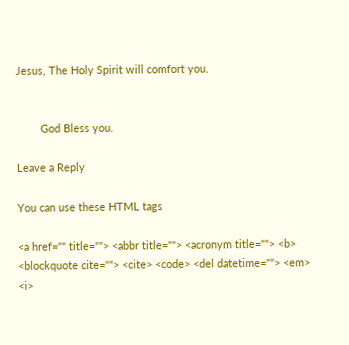Jesus, The Holy Spirit will comfort you.


        God Bless you.

Leave a Reply

You can use these HTML tags

<a href="" title=""> <abbr title=""> <acronym title=""> <b> <blockquote cite=""> <cite> <code> <del datetime=""> <em> <i>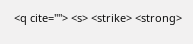<q cite=""> <s> <strike> <strong>